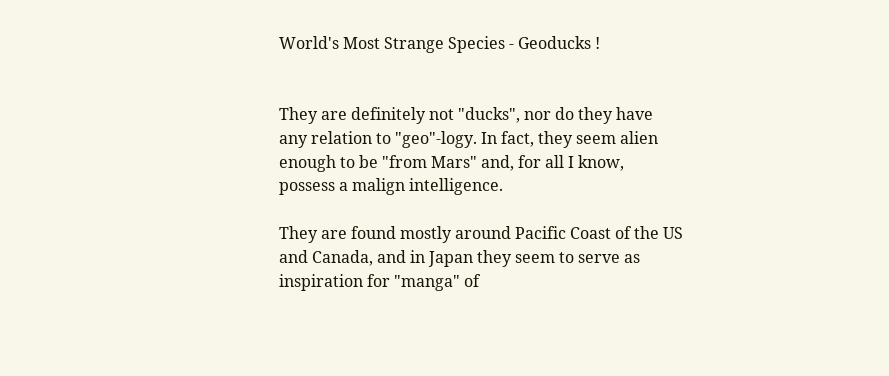World's Most Strange Species - Geoducks !


They are definitely not "ducks", nor do they have any relation to "geo"-logy. In fact, they seem alien enough to be "from Mars" and, for all I know, possess a malign intelligence.

They are found mostly around Pacific Coast of the US and Canada, and in Japan they seem to serve as inspiration for "manga" of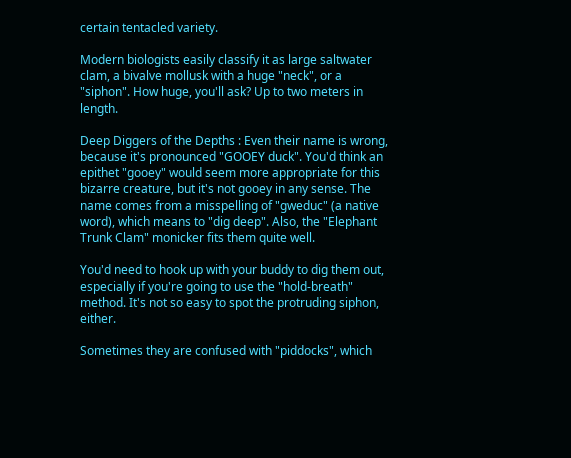certain tentacled variety.

Modern biologists easily classify it as large saltwater clam, a bivalve mollusk with a huge "neck", or a "siphon". How huge, you'll ask? Up to two meters in length.

Deep Diggers of the Depths : Even their name is wrong, because it's pronounced "GOOEY duck". You'd think an epithet "gooey" would seem more appropriate for this bizarre creature, but it's not gooey in any sense. The name comes from a misspelling of "gweduc" (a native word), which means to "dig deep". Also, the "Elephant Trunk Clam" monicker fits them quite well.

You'd need to hook up with your buddy to dig them out, especially if you're going to use the "hold-breath" method. It's not so easy to spot the protruding siphon, either.

Sometimes they are confused with "piddocks", which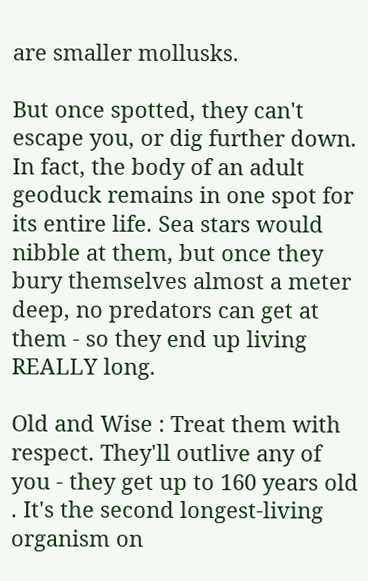are smaller mollusks.

But once spotted, they can't escape you, or dig further down. In fact, the body of an adult geoduck remains in one spot for its entire life. Sea stars would nibble at them, but once they bury themselves almost a meter deep, no predators can get at them - so they end up living REALLY long.

Old and Wise : Treat them with respect. They'll outlive any of you - they get up to 160 years old . It's the second longest-living organism on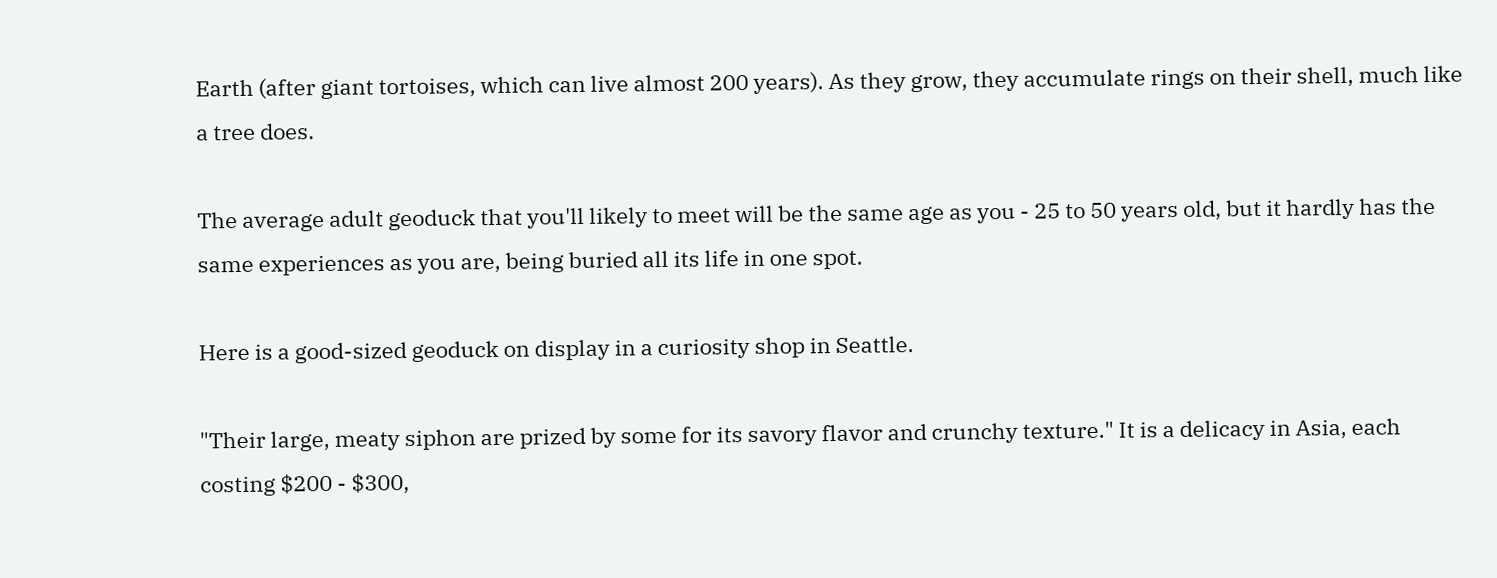Earth (after giant tortoises, which can live almost 200 years). As they grow, they accumulate rings on their shell, much like a tree does.

The average adult geoduck that you'll likely to meet will be the same age as you - 25 to 50 years old, but it hardly has the same experiences as you are, being buried all its life in one spot.

Here is a good-sized geoduck on display in a curiosity shop in Seattle.

"Their large, meaty siphon are prized by some for its savory flavor and crunchy texture." It is a delicacy in Asia, each costing $200 - $300,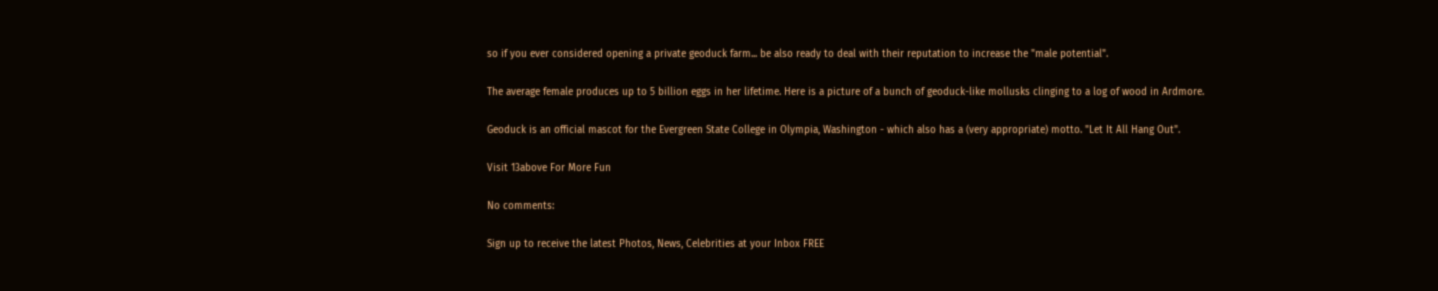so if you ever considered opening a private geoduck farm... be also ready to deal with their reputation to increase the "male potential".

The average female produces up to 5 billion eggs in her lifetime. Here is a picture of a bunch of geoduck-like mollusks clinging to a log of wood in Ardmore.

Geoduck is an official mascot for the Evergreen State College in Olympia, Washington - which also has a (very appropriate) motto. "Let It All Hang Out".

Visit 13above For More Fun

No comments:

Sign up to receive the latest Photos, News, Celebrities at your Inbox FREE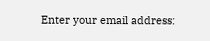Enter your email address: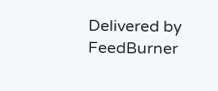Delivered by FeedBurner